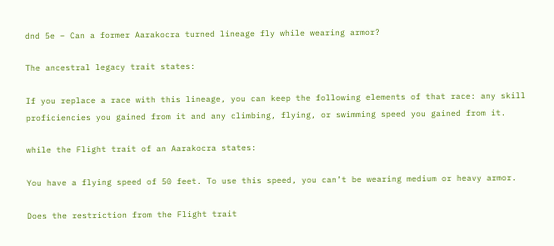dnd 5e – Can a former Aarakocra turned lineage fly while wearing armor?

The ancestral legacy trait states:

If you replace a race with this lineage, you can keep the following elements of that race: any skill proficiencies you gained from it and any climbing, flying, or swimming speed you gained from it.

while the Flight trait of an Aarakocra states:

You have a flying speed of 50 feet. To use this speed, you can’t be wearing medium or heavy armor.

Does the restriction from the Flight trait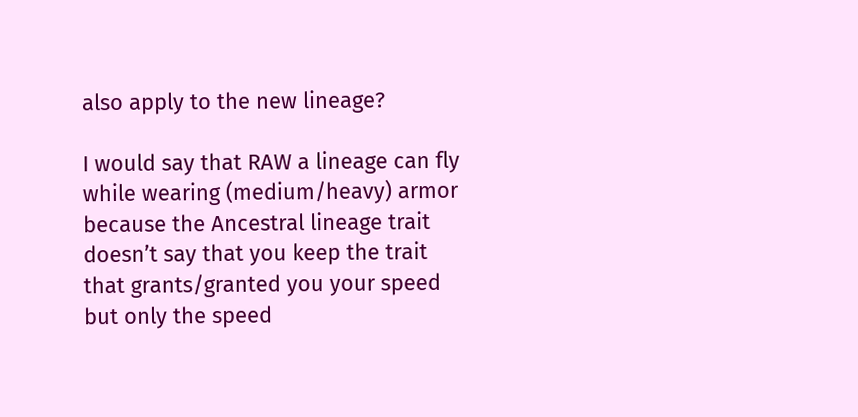also apply to the new lineage?

I would say that RAW a lineage can fly while wearing (medium/heavy) armor because the Ancestral lineage trait doesn’t say that you keep the trait that grants/granted you your speed but only the speed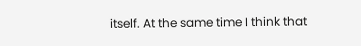itself. At the same time I think that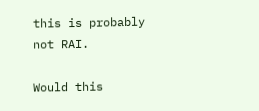this is probably not RAI.

Would this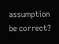assumption be correct?